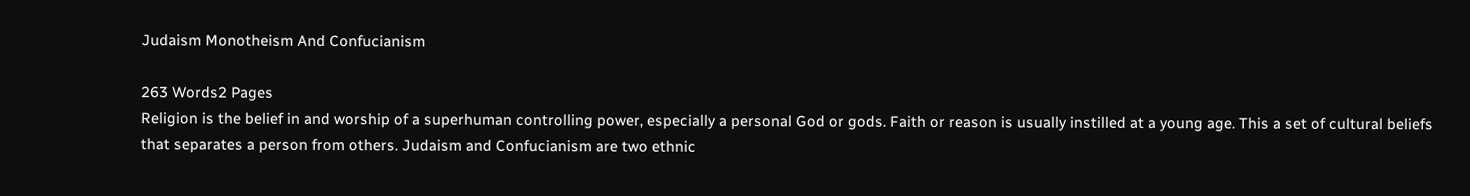Judaism Monotheism And Confucianism

263 Words2 Pages
Religion is the belief in and worship of a superhuman controlling power, especially a personal God or gods. Faith or reason is usually instilled at a young age. This a set of cultural beliefs that separates a person from others. Judaism and Confucianism are two ethnic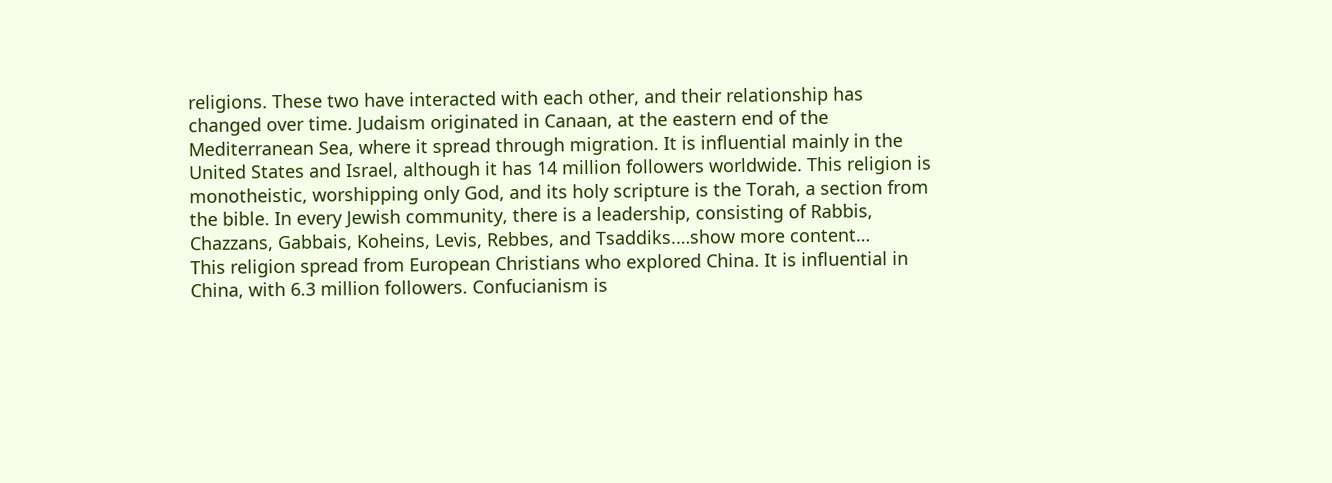religions. These two have interacted with each other, and their relationship has changed over time. Judaism originated in Canaan, at the eastern end of the Mediterranean Sea, where it spread through migration. It is influential mainly in the United States and Israel, although it has 14 million followers worldwide. This religion is monotheistic, worshipping only God, and its holy scripture is the Torah, a section from the bible. In every Jewish community, there is a leadership, consisting of Rabbis, Chazzans, Gabbais, Koheins, Levis, Rebbes, and Tsaddiks.…show more content…
This religion spread from European Christians who explored China. It is influential in China, with 6.3 million followers. Confucianism is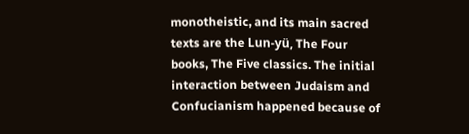monotheistic, and its main sacred texts are the Lun-yü, The Four books, The Five classics. The initial interaction between Judaism and Confucianism happened because of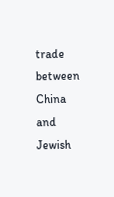trade between China and Jewish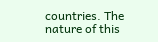countries. The nature of this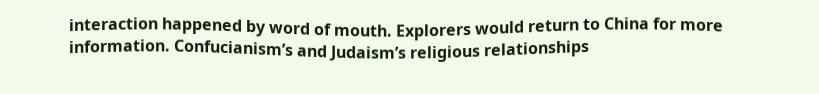interaction happened by word of mouth. Explorers would return to China for more information. Confucianism’s and Judaism’s religious relationships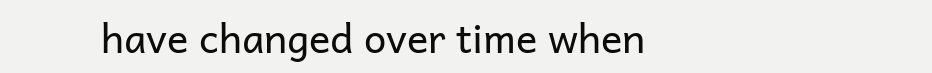have changed over time when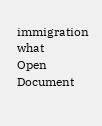immigration what
Open Document